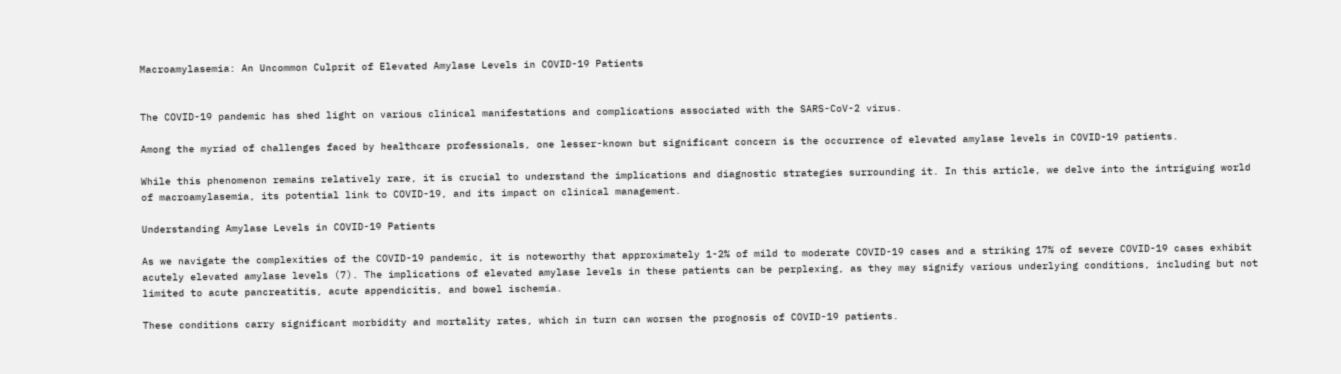Macroamylasemia: An Uncommon Culprit of Elevated Amylase Levels in COVID-19 Patients


The COVID-19 pandemic has shed light on various clinical manifestations and complications associated with the SARS-CoV-2 virus.

Among the myriad of challenges faced by healthcare professionals, one lesser-known but significant concern is the occurrence of elevated amylase levels in COVID-19 patients.

While this phenomenon remains relatively rare, it is crucial to understand the implications and diagnostic strategies surrounding it. In this article, we delve into the intriguing world of macroamylasemia, its potential link to COVID-19, and its impact on clinical management.

Understanding Amylase Levels in COVID-19 Patients

As we navigate the complexities of the COVID-19 pandemic, it is noteworthy that approximately 1-2% of mild to moderate COVID-19 cases and a striking 17% of severe COVID-19 cases exhibit acutely elevated amylase levels (7). The implications of elevated amylase levels in these patients can be perplexing, as they may signify various underlying conditions, including but not limited to acute pancreatitis, acute appendicitis, and bowel ischemia.

These conditions carry significant morbidity and mortality rates, which in turn can worsen the prognosis of COVID-19 patients.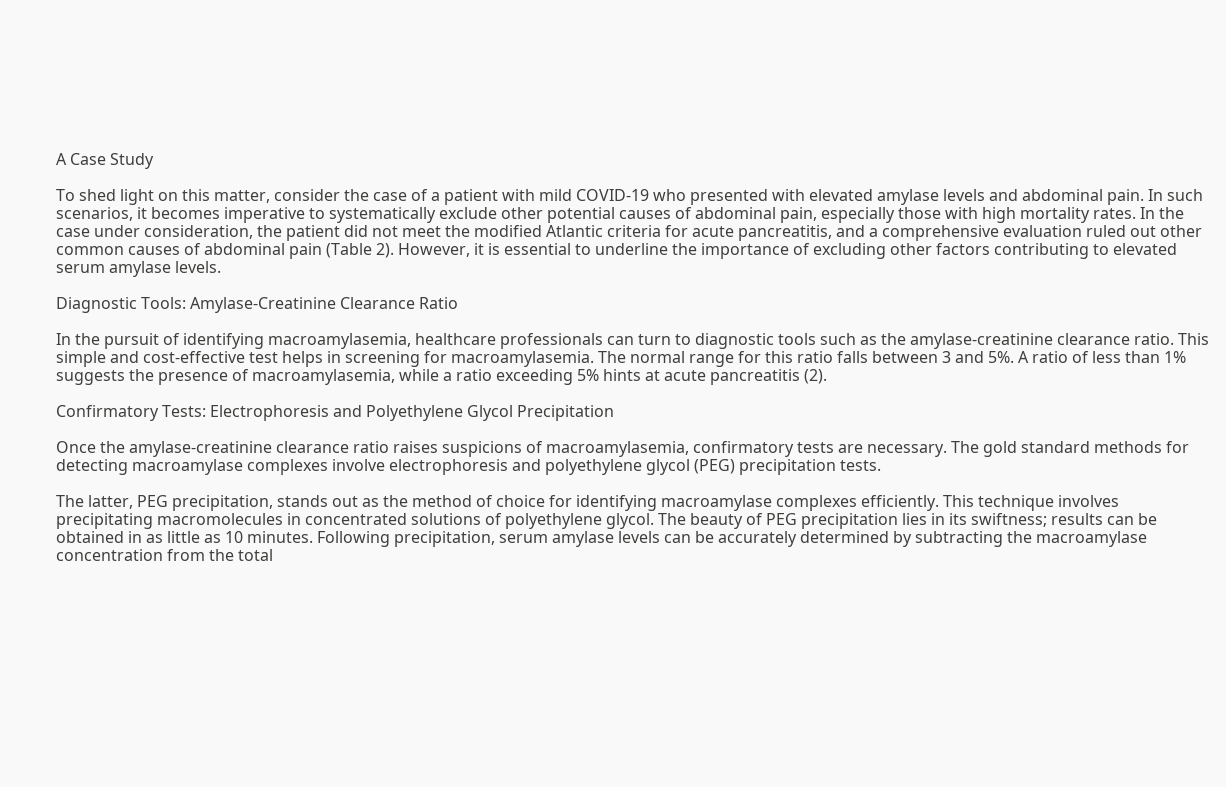A Case Study

To shed light on this matter, consider the case of a patient with mild COVID-19 who presented with elevated amylase levels and abdominal pain. In such scenarios, it becomes imperative to systematically exclude other potential causes of abdominal pain, especially those with high mortality rates. In the case under consideration, the patient did not meet the modified Atlantic criteria for acute pancreatitis, and a comprehensive evaluation ruled out other common causes of abdominal pain (Table 2). However, it is essential to underline the importance of excluding other factors contributing to elevated serum amylase levels.

Diagnostic Tools: Amylase-Creatinine Clearance Ratio

In the pursuit of identifying macroamylasemia, healthcare professionals can turn to diagnostic tools such as the amylase-creatinine clearance ratio. This simple and cost-effective test helps in screening for macroamylasemia. The normal range for this ratio falls between 3 and 5%. A ratio of less than 1% suggests the presence of macroamylasemia, while a ratio exceeding 5% hints at acute pancreatitis (2).

Confirmatory Tests: Electrophoresis and Polyethylene Glycol Precipitation

Once the amylase-creatinine clearance ratio raises suspicions of macroamylasemia, confirmatory tests are necessary. The gold standard methods for detecting macroamylase complexes involve electrophoresis and polyethylene glycol (PEG) precipitation tests.

The latter, PEG precipitation, stands out as the method of choice for identifying macroamylase complexes efficiently. This technique involves precipitating macromolecules in concentrated solutions of polyethylene glycol. The beauty of PEG precipitation lies in its swiftness; results can be obtained in as little as 10 minutes. Following precipitation, serum amylase levels can be accurately determined by subtracting the macroamylase concentration from the total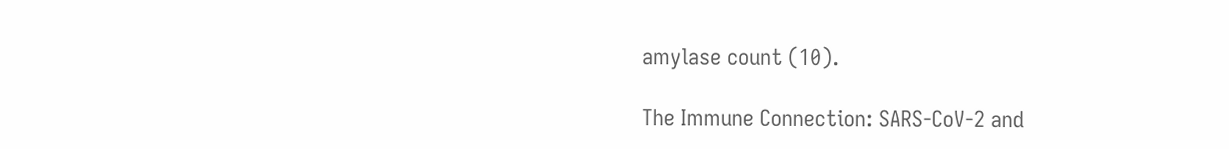amylase count (10).

The Immune Connection: SARS-CoV-2 and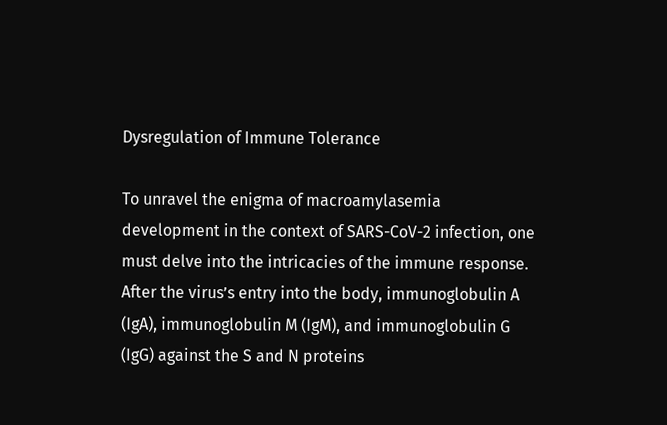Dysregulation of Immune Tolerance

To unravel the enigma of macroamylasemia development in the context of SARS-CoV-2 infection, one must delve into the intricacies of the immune response. After the virus’s entry into the body, immunoglobulin A (IgA), immunoglobulin M (IgM), and immunoglobulin G (IgG) against the S and N proteins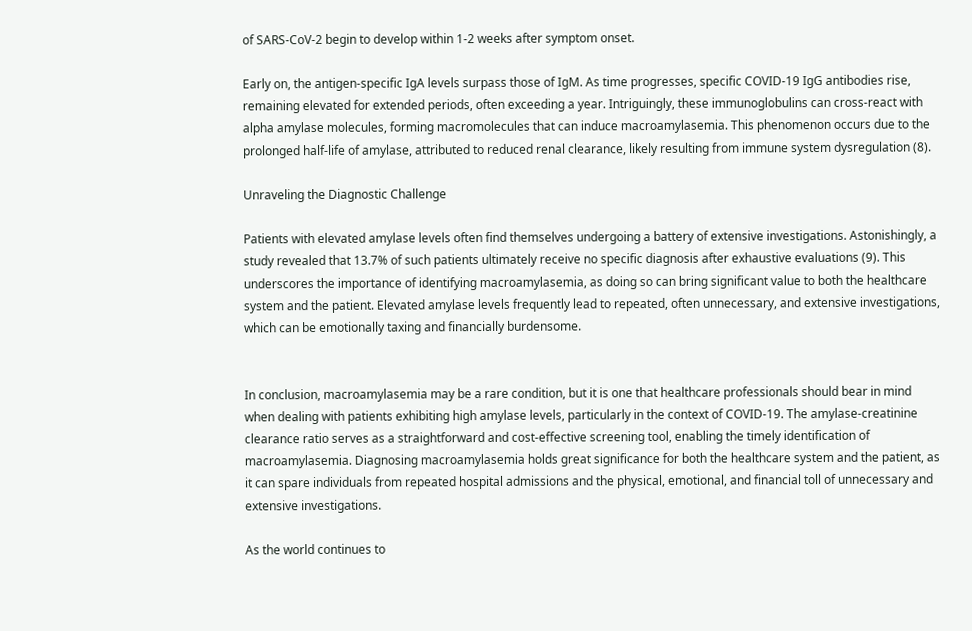of SARS-CoV-2 begin to develop within 1-2 weeks after symptom onset.

Early on, the antigen-specific IgA levels surpass those of IgM. As time progresses, specific COVID-19 IgG antibodies rise, remaining elevated for extended periods, often exceeding a year. Intriguingly, these immunoglobulins can cross-react with alpha amylase molecules, forming macromolecules that can induce macroamylasemia. This phenomenon occurs due to the prolonged half-life of amylase, attributed to reduced renal clearance, likely resulting from immune system dysregulation (8).

Unraveling the Diagnostic Challenge

Patients with elevated amylase levels often find themselves undergoing a battery of extensive investigations. Astonishingly, a study revealed that 13.7% of such patients ultimately receive no specific diagnosis after exhaustive evaluations (9). This underscores the importance of identifying macroamylasemia, as doing so can bring significant value to both the healthcare system and the patient. Elevated amylase levels frequently lead to repeated, often unnecessary, and extensive investigations, which can be emotionally taxing and financially burdensome.


In conclusion, macroamylasemia may be a rare condition, but it is one that healthcare professionals should bear in mind when dealing with patients exhibiting high amylase levels, particularly in the context of COVID-19. The amylase-creatinine clearance ratio serves as a straightforward and cost-effective screening tool, enabling the timely identification of macroamylasemia. Diagnosing macroamylasemia holds great significance for both the healthcare system and the patient, as it can spare individuals from repeated hospital admissions and the physical, emotional, and financial toll of unnecessary and extensive investigations.

As the world continues to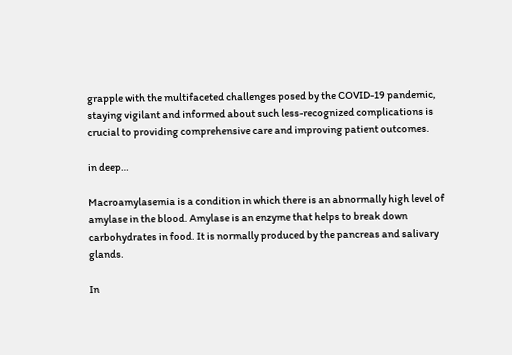grapple with the multifaceted challenges posed by the COVID-19 pandemic, staying vigilant and informed about such less-recognized complications is crucial to providing comprehensive care and improving patient outcomes.

in deep…

Macroamylasemia is a condition in which there is an abnormally high level of amylase in the blood. Amylase is an enzyme that helps to break down carbohydrates in food. It is normally produced by the pancreas and salivary glands.

In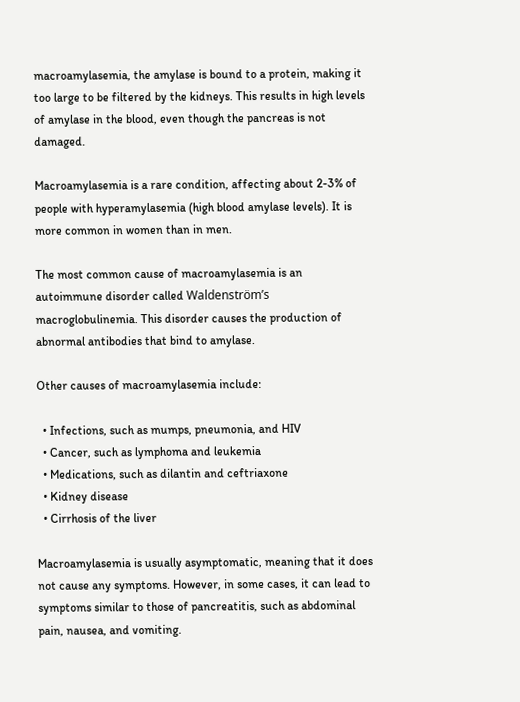macroamylasemia, the amylase is bound to a protein, making it too large to be filtered by the kidneys. This results in high levels of amylase in the blood, even though the pancreas is not damaged.

Macroamylasemia is a rare condition, affecting about 2-3% of people with hyperamylasemia (high blood amylase levels). It is more common in women than in men.

The most common cause of macroamylasemia is an autoimmune disorder called Waldenström’s macroglobulinemia. This disorder causes the production of abnormal antibodies that bind to amylase.

Other causes of macroamylasemia include:

  • Infections, such as mumps, pneumonia, and HIV
  • Cancer, such as lymphoma and leukemia
  • Medications, such as dilantin and ceftriaxone
  • Kidney disease
  • Cirrhosis of the liver

Macroamylasemia is usually asymptomatic, meaning that it does not cause any symptoms. However, in some cases, it can lead to symptoms similar to those of pancreatitis, such as abdominal pain, nausea, and vomiting.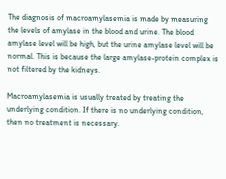The diagnosis of macroamylasemia is made by measuring the levels of amylase in the blood and urine. The blood amylase level will be high, but the urine amylase level will be normal. This is because the large amylase-protein complex is not filtered by the kidneys.

Macroamylasemia is usually treated by treating the underlying condition. If there is no underlying condition, then no treatment is necessary.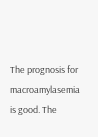The prognosis for macroamylasemia is good. The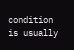condition is usually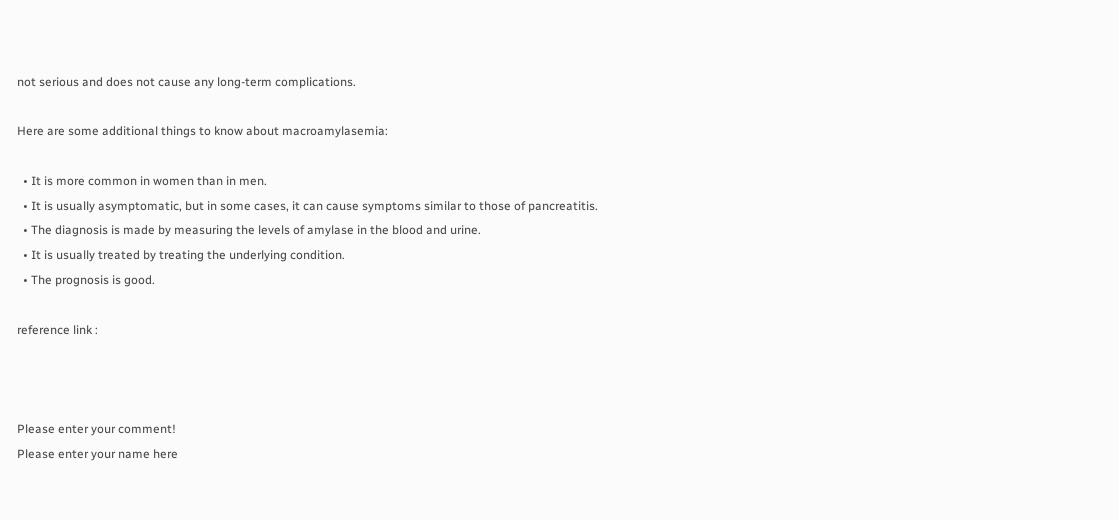not serious and does not cause any long-term complications.

Here are some additional things to know about macroamylasemia:

  • It is more common in women than in men.
  • It is usually asymptomatic, but in some cases, it can cause symptoms similar to those of pancreatitis.
  • The diagnosis is made by measuring the levels of amylase in the blood and urine.
  • It is usually treated by treating the underlying condition.
  • The prognosis is good.

reference link :



Please enter your comment!
Please enter your name here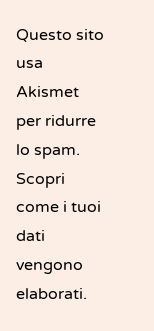Questo sito usa Akismet per ridurre lo spam. Scopri come i tuoi dati vengono elaborati.